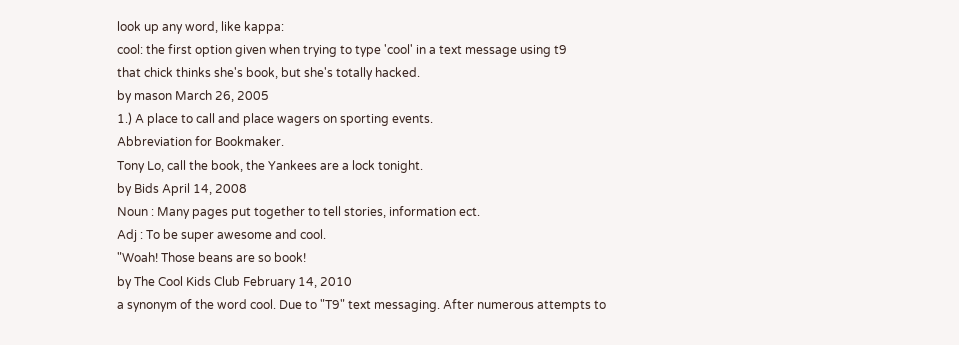look up any word, like kappa:
cool: the first option given when trying to type 'cool' in a text message using t9
that chick thinks she's book, but she's totally hacked.
by mason March 26, 2005
1.) A place to call and place wagers on sporting events.
Abbreviation for Bookmaker.
Tony Lo, call the book, the Yankees are a lock tonight.
by Bids April 14, 2008
Noun : Many pages put together to tell stories, information ect.
Adj : To be super awesome and cool.
"Woah! Those beans are so book!
by The Cool Kids Club February 14, 2010
a synonym of the word cool. Due to "T9" text messaging. After numerous attempts to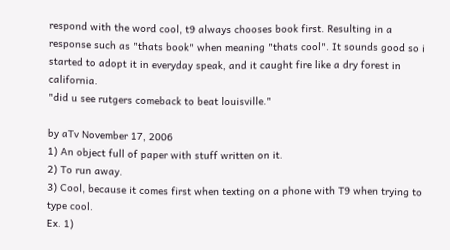respond with the word cool, t9 always chooses book first. Resulting in a response such as "thats book" when meaning "thats cool". It sounds good so i started to adopt it in everyday speak, and it caught fire like a dry forest in california.
"did u see rutgers comeback to beat louisville."

by aTv November 17, 2006
1) An object full of paper with stuff written on it.
2) To run away.
3) Cool, because it comes first when texting on a phone with T9 when trying to type cool.
Ex. 1)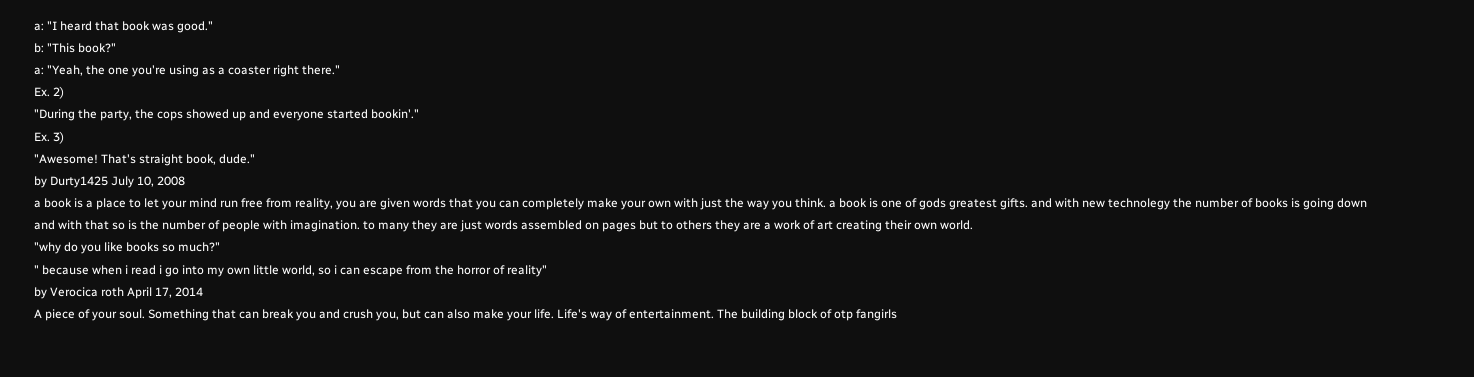a: "I heard that book was good."
b: "This book?"
a: "Yeah, the one you're using as a coaster right there."
Ex. 2)
"During the party, the cops showed up and everyone started bookin'."
Ex. 3)
"Awesome! That's straight book, dude."
by Durty1425 July 10, 2008
a book is a place to let your mind run free from reality, you are given words that you can completely make your own with just the way you think. a book is one of gods greatest gifts. and with new technolegy the number of books is going down and with that so is the number of people with imagination. to many they are just words assembled on pages but to others they are a work of art creating their own world.
"why do you like books so much?"
" because when i read i go into my own little world, so i can escape from the horror of reality"
by Verocica roth April 17, 2014
A piece of your soul. Something that can break you and crush you, but can also make your life. Life's way of entertainment. The building block of otp fangirls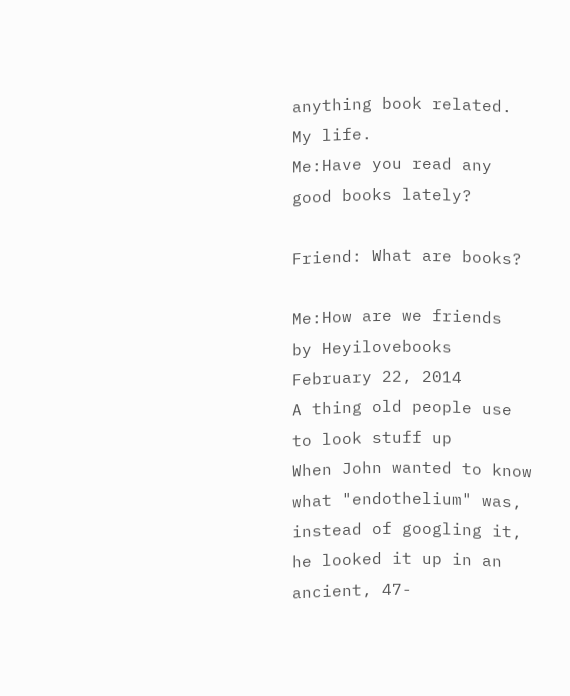anything book related. My life.
Me:Have you read any good books lately?

Friend: What are books?

Me:How are we friends
by Heyilovebooks February 22, 2014
A thing old people use to look stuff up
When John wanted to know what "endothelium" was, instead of googling it, he looked it up in an ancient, 47-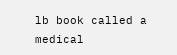lb book called a medical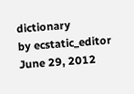dictionary
by ecstatic_editor June 29, 2012